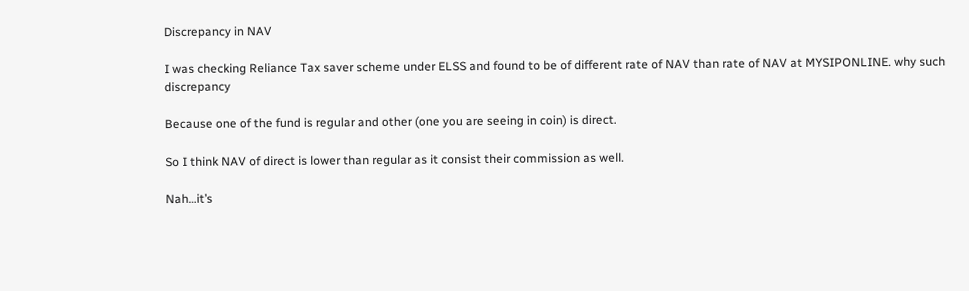Discrepancy in NAV

I was checking Reliance Tax saver scheme under ELSS and found to be of different rate of NAV than rate of NAV at MYSIPONLINE. why such discrepancy

Because one of the fund is regular and other (one you are seeing in coin) is direct.

So I think NAV of direct is lower than regular as it consist their commission as well.

Nah…it’s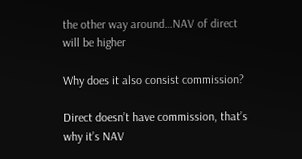the other way around…NAV of direct will be higher

Why does it also consist commission?

Direct doesn’t have commission, that’s why it’s NAV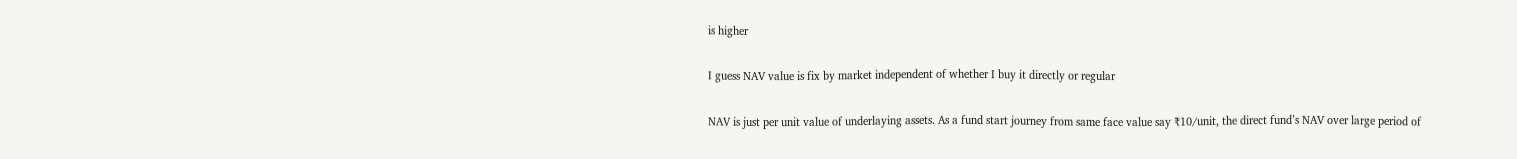is higher

I guess NAV value is fix by market independent of whether I buy it directly or regular

NAV is just per unit value of underlaying assets. As a fund start journey from same face value say ₹10/unit, the direct fund’s NAV over large period of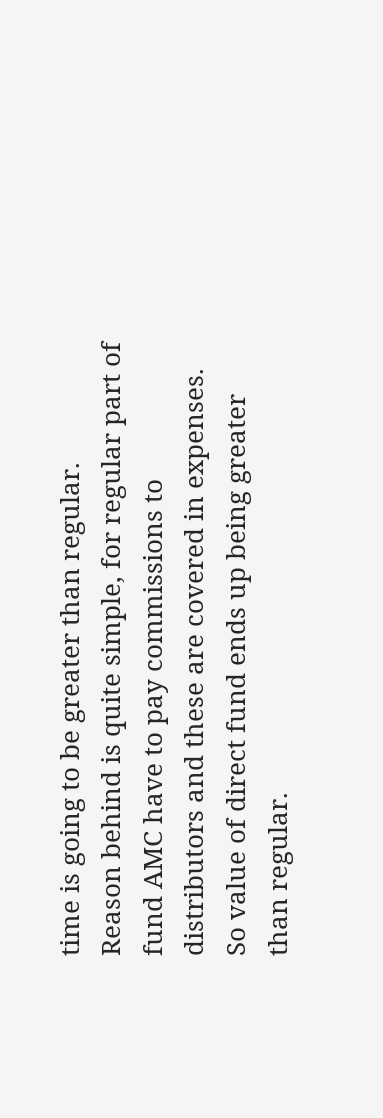time is going to be greater than regular.
Reason behind is quite simple, for regular part of fund AMC have to pay commissions to distributors and these are covered in expenses.
So value of direct fund ends up being greater than regular.